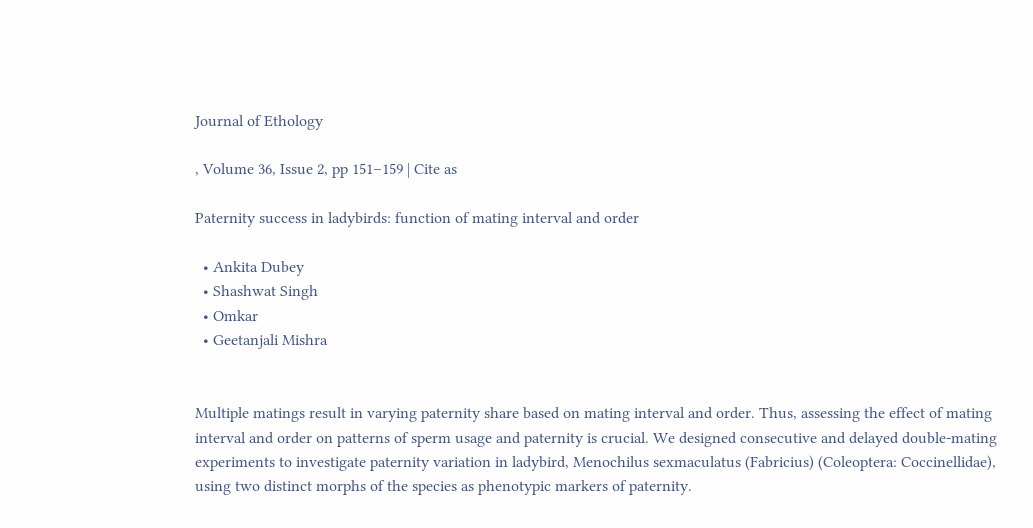Journal of Ethology

, Volume 36, Issue 2, pp 151–159 | Cite as

Paternity success in ladybirds: function of mating interval and order

  • Ankita Dubey
  • Shashwat Singh
  • Omkar
  • Geetanjali Mishra


Multiple matings result in varying paternity share based on mating interval and order. Thus, assessing the effect of mating interval and order on patterns of sperm usage and paternity is crucial. We designed consecutive and delayed double-mating experiments to investigate paternity variation in ladybird, Menochilus sexmaculatus (Fabricius) (Coleoptera: Coccinellidae), using two distinct morphs of the species as phenotypic markers of paternity.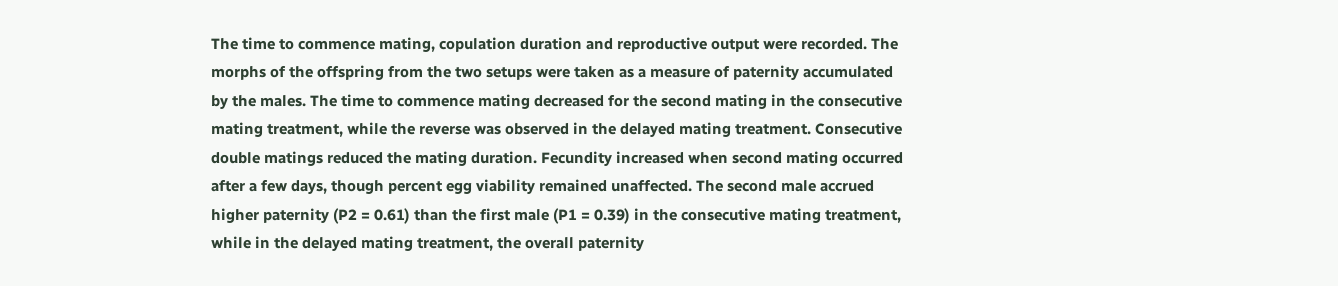The time to commence mating, copulation duration and reproductive output were recorded. The morphs of the offspring from the two setups were taken as a measure of paternity accumulated by the males. The time to commence mating decreased for the second mating in the consecutive mating treatment, while the reverse was observed in the delayed mating treatment. Consecutive double matings reduced the mating duration. Fecundity increased when second mating occurred after a few days, though percent egg viability remained unaffected. The second male accrued higher paternity (P2 = 0.61) than the first male (P1 = 0.39) in the consecutive mating treatment, while in the delayed mating treatment, the overall paternity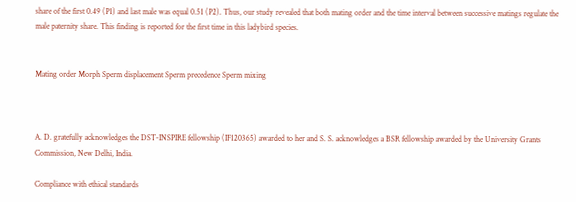share of the first 0.49 (P1) and last male was equal 0.51 (P2). Thus, our study revealed that both mating order and the time interval between successive matings regulate the male paternity share. This finding is reported for the first time in this ladybird species.


Mating order Morph Sperm displacement Sperm precedence Sperm mixing



A. D. gratefully acknowledges the DST-INSPIRE fellowship (IF120365) awarded to her and S. S. acknowledges a BSR fellowship awarded by the University Grants Commission, New Delhi, India.

Compliance with ethical standards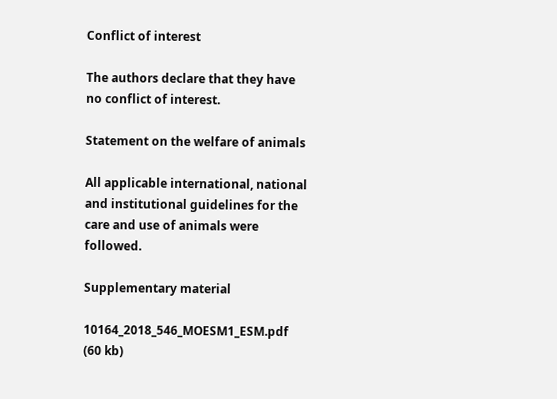Conflict of interest

The authors declare that they have no conflict of interest.

Statement on the welfare of animals

All applicable international, national and institutional guidelines for the care and use of animals were followed.

Supplementary material

10164_2018_546_MOESM1_ESM.pdf (60 kb)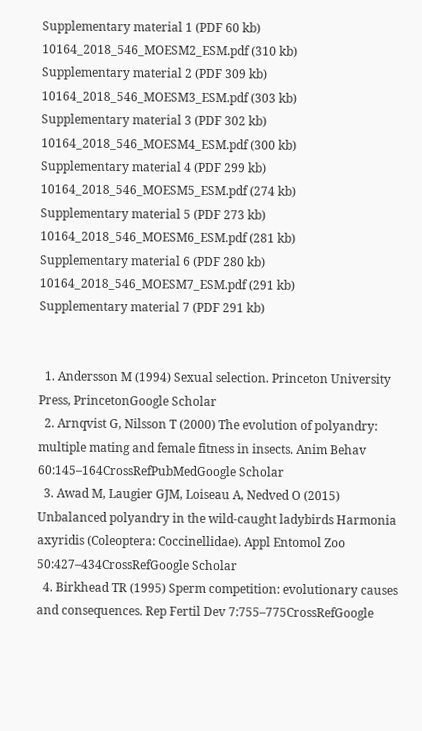Supplementary material 1 (PDF 60 kb)
10164_2018_546_MOESM2_ESM.pdf (310 kb)
Supplementary material 2 (PDF 309 kb)
10164_2018_546_MOESM3_ESM.pdf (303 kb)
Supplementary material 3 (PDF 302 kb)
10164_2018_546_MOESM4_ESM.pdf (300 kb)
Supplementary material 4 (PDF 299 kb)
10164_2018_546_MOESM5_ESM.pdf (274 kb)
Supplementary material 5 (PDF 273 kb)
10164_2018_546_MOESM6_ESM.pdf (281 kb)
Supplementary material 6 (PDF 280 kb)
10164_2018_546_MOESM7_ESM.pdf (291 kb)
Supplementary material 7 (PDF 291 kb)


  1. Andersson M (1994) Sexual selection. Princeton University Press, PrincetonGoogle Scholar
  2. Arnqvist G, Nilsson T (2000) The evolution of polyandry: multiple mating and female fitness in insects. Anim Behav 60:145–164CrossRefPubMedGoogle Scholar
  3. Awad M, Laugier GJM, Loiseau A, Nedved O (2015) Unbalanced polyandry in the wild-caught ladybirds Harmonia axyridis (Coleoptera: Coccinellidae). Appl Entomol Zoo 50:427–434CrossRefGoogle Scholar
  4. Birkhead TR (1995) Sperm competition: evolutionary causes and consequences. Rep Fertil Dev 7:755–775CrossRefGoogle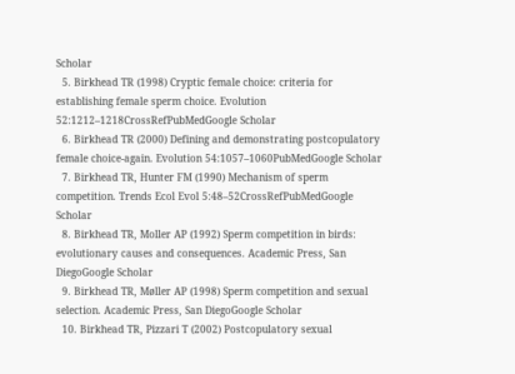Scholar
  5. Birkhead TR (1998) Cryptic female choice: criteria for establishing female sperm choice. Evolution 52:1212–1218CrossRefPubMedGoogle Scholar
  6. Birkhead TR (2000) Defining and demonstrating postcopulatory female choice-again. Evolution 54:1057–1060PubMedGoogle Scholar
  7. Birkhead TR, Hunter FM (1990) Mechanism of sperm competition. Trends Ecol Evol 5:48–52CrossRefPubMedGoogle Scholar
  8. Birkhead TR, Moller AP (1992) Sperm competition in birds: evolutionary causes and consequences. Academic Press, San DiegoGoogle Scholar
  9. Birkhead TR, Møller AP (1998) Sperm competition and sexual selection. Academic Press, San DiegoGoogle Scholar
  10. Birkhead TR, Pizzari T (2002) Postcopulatory sexual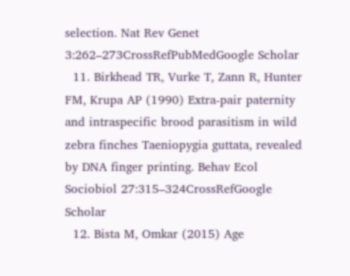selection. Nat Rev Genet 3:262–273CrossRefPubMedGoogle Scholar
  11. Birkhead TR, Vurke T, Zann R, Hunter FM, Krupa AP (1990) Extra-pair paternity and intraspecific brood parasitism in wild zebra finches Taeniopygia guttata, revealed by DNA finger printing. Behav Ecol Sociobiol 27:315–324CrossRefGoogle Scholar
  12. Bista M, Omkar (2015) Age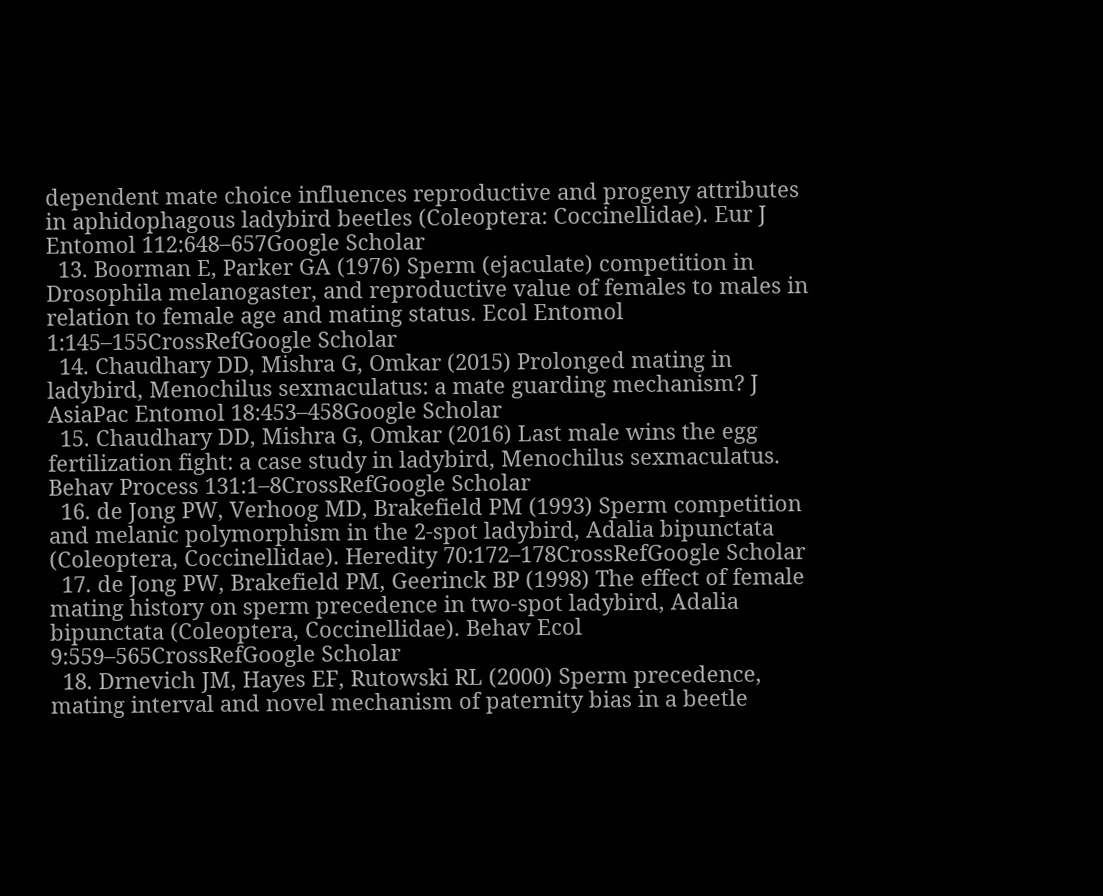dependent mate choice influences reproductive and progeny attributes in aphidophagous ladybird beetles (Coleoptera: Coccinellidae). Eur J Entomol 112:648–657Google Scholar
  13. Boorman E, Parker GA (1976) Sperm (ejaculate) competition in Drosophila melanogaster, and reproductive value of females to males in relation to female age and mating status. Ecol Entomol 1:145–155CrossRefGoogle Scholar
  14. Chaudhary DD, Mishra G, Omkar (2015) Prolonged mating in ladybird, Menochilus sexmaculatus: a mate guarding mechanism? J AsiaPac Entomol 18:453–458Google Scholar
  15. Chaudhary DD, Mishra G, Omkar (2016) Last male wins the egg fertilization fight: a case study in ladybird, Menochilus sexmaculatus. Behav Process 131:1–8CrossRefGoogle Scholar
  16. de Jong PW, Verhoog MD, Brakefield PM (1993) Sperm competition and melanic polymorphism in the 2-spot ladybird, Adalia bipunctata (Coleoptera, Coccinellidae). Heredity 70:172–178CrossRefGoogle Scholar
  17. de Jong PW, Brakefield PM, Geerinck BP (1998) The effect of female mating history on sperm precedence in two-spot ladybird, Adalia bipunctata (Coleoptera, Coccinellidae). Behav Ecol 9:559–565CrossRefGoogle Scholar
  18. Drnevich JM, Hayes EF, Rutowski RL (2000) Sperm precedence, mating interval and novel mechanism of paternity bias in a beetle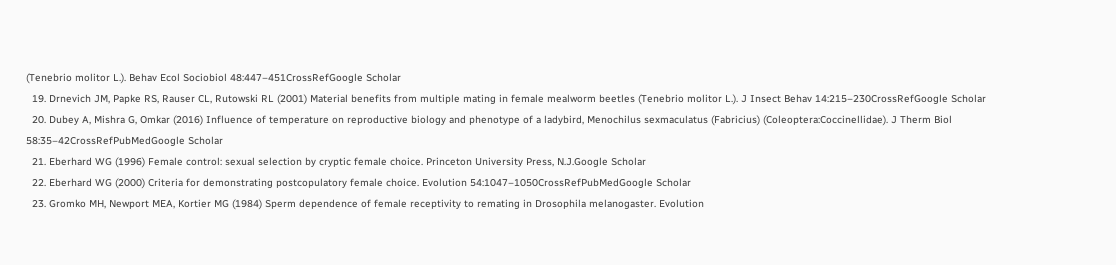(Tenebrio molitor L.). Behav Ecol Sociobiol 48:447–451CrossRefGoogle Scholar
  19. Drnevich JM, Papke RS, Rauser CL, Rutowski RL (2001) Material benefits from multiple mating in female mealworm beetles (Tenebrio molitor L.). J Insect Behav 14:215–230CrossRefGoogle Scholar
  20. Dubey A, Mishra G, Omkar (2016) Influence of temperature on reproductive biology and phenotype of a ladybird, Menochilus sexmaculatus (Fabricius) (Coleoptera:Coccinellidae). J Therm Biol 58:35–42CrossRefPubMedGoogle Scholar
  21. Eberhard WG (1996) Female control: sexual selection by cryptic female choice. Princeton University Press, N.J.Google Scholar
  22. Eberhard WG (2000) Criteria for demonstrating postcopulatory female choice. Evolution 54:1047–1050CrossRefPubMedGoogle Scholar
  23. Gromko MH, Newport MEA, Kortier MG (1984) Sperm dependence of female receptivity to remating in Drosophila melanogaster. Evolution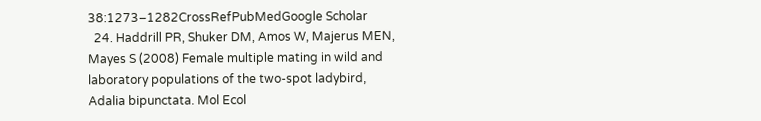38:1273–1282CrossRefPubMedGoogle Scholar
  24. Haddrill PR, Shuker DM, Amos W, Majerus MEN, Mayes S (2008) Female multiple mating in wild and laboratory populations of the two-spot ladybird, Adalia bipunctata. Mol Ecol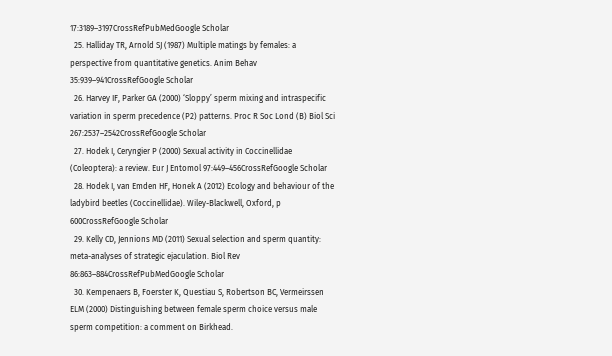17:3189–3197CrossRefPubMedGoogle Scholar
  25. Halliday TR, Arnold SJ (1987) Multiple matings by females: a perspective from quantitative genetics. Anim Behav 35:939–941CrossRefGoogle Scholar
  26. Harvey IF, Parker GA (2000) ‘Sloppy’ sperm mixing and intraspecific variation in sperm precedence (P2) patterns. Proc R Soc Lond (B) Biol Sci 267:2537–2542CrossRefGoogle Scholar
  27. Hodek I, Ceryngier P (2000) Sexual activity in Coccinellidae (Coleoptera): a review. Eur J Entomol 97:449–456CrossRefGoogle Scholar
  28. Hodek I, van Emden HF, Honek A (2012) Ecology and behaviour of the ladybird beetles (Coccinellidae). Wiley-Blackwell, Oxford, p 600CrossRefGoogle Scholar
  29. Kelly CD, Jennions MD (2011) Sexual selection and sperm quantity: meta-analyses of strategic ejaculation. Biol Rev 86:863–884CrossRefPubMedGoogle Scholar
  30. Kempenaers B, Foerster K, Questiau S, Robertson BC, Vermeirssen ELM (2000) Distinguishing between female sperm choice versus male sperm competition: a comment on Birkhead.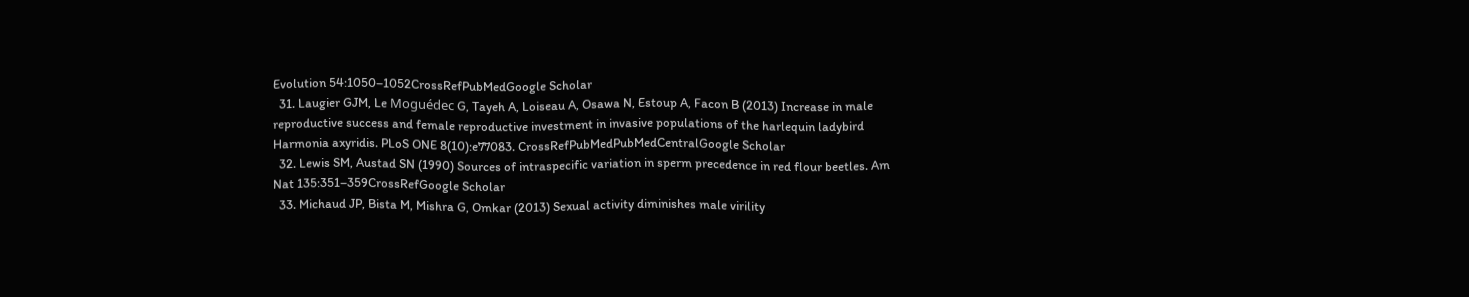Evolution 54:1050–1052CrossRefPubMedGoogle Scholar
  31. Laugier GJM, Le Moguédec G, Tayeh A, Loiseau A, Osawa N, Estoup A, Facon B (2013) Increase in male reproductive success and female reproductive investment in invasive populations of the harlequin ladybird Harmonia axyridis. PLoS ONE 8(10):e77083. CrossRefPubMedPubMedCentralGoogle Scholar
  32. Lewis SM, Austad SN (1990) Sources of intraspecific variation in sperm precedence in red flour beetles. Am Nat 135:351–359CrossRefGoogle Scholar
  33. Michaud JP, Bista M, Mishra G, Omkar (2013) Sexual activity diminishes male virility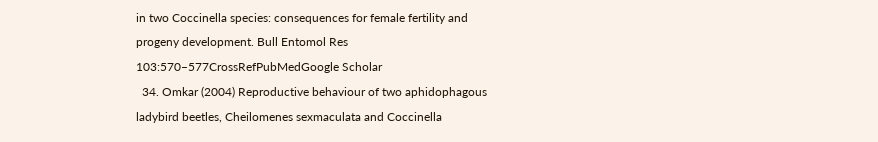in two Coccinella species: consequences for female fertility and progeny development. Bull Entomol Res 103:570–577CrossRefPubMedGoogle Scholar
  34. Omkar (2004) Reproductive behaviour of two aphidophagous ladybird beetles, Cheilomenes sexmaculata and Coccinella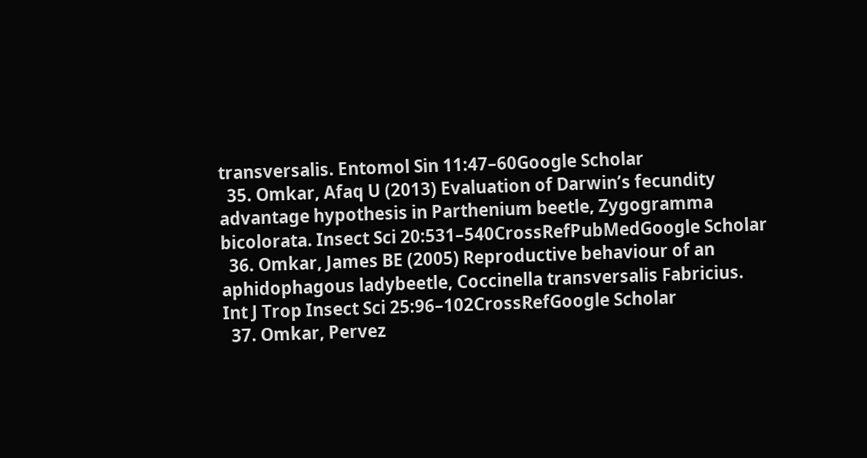transversalis. Entomol Sin 11:47–60Google Scholar
  35. Omkar, Afaq U (2013) Evaluation of Darwin’s fecundity advantage hypothesis in Parthenium beetle, Zygogramma bicolorata. Insect Sci 20:531–540CrossRefPubMedGoogle Scholar
  36. Omkar, James BE (2005) Reproductive behaviour of an aphidophagous ladybeetle, Coccinella transversalis Fabricius. Int J Trop Insect Sci 25:96–102CrossRefGoogle Scholar
  37. Omkar, Pervez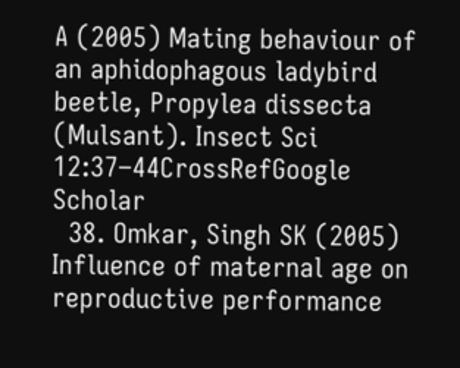A (2005) Mating behaviour of an aphidophagous ladybird beetle, Propylea dissecta (Mulsant). Insect Sci 12:37–44CrossRefGoogle Scholar
  38. Omkar, Singh SK (2005) Influence of maternal age on reproductive performance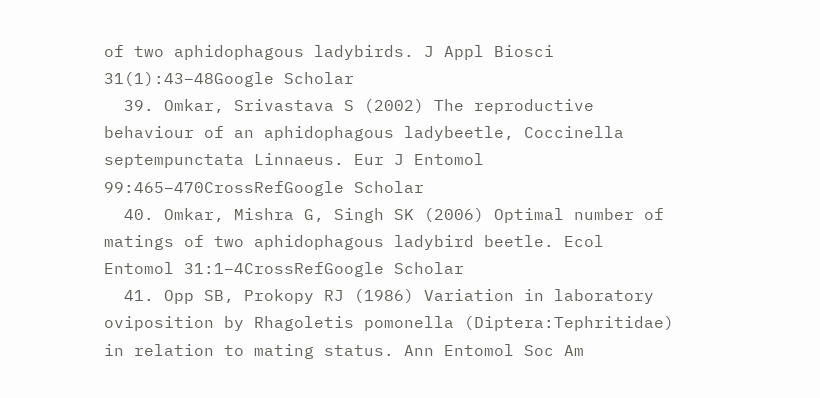of two aphidophagous ladybirds. J Appl Biosci 31(1):43–48Google Scholar
  39. Omkar, Srivastava S (2002) The reproductive behaviour of an aphidophagous ladybeetle, Coccinella septempunctata Linnaeus. Eur J Entomol 99:465–470CrossRefGoogle Scholar
  40. Omkar, Mishra G, Singh SK (2006) Optimal number of matings of two aphidophagous ladybird beetle. Ecol Entomol 31:1–4CrossRefGoogle Scholar
  41. Opp SB, Prokopy RJ (1986) Variation in laboratory oviposition by Rhagoletis pomonella (Diptera:Tephritidae) in relation to mating status. Ann Entomol Soc Am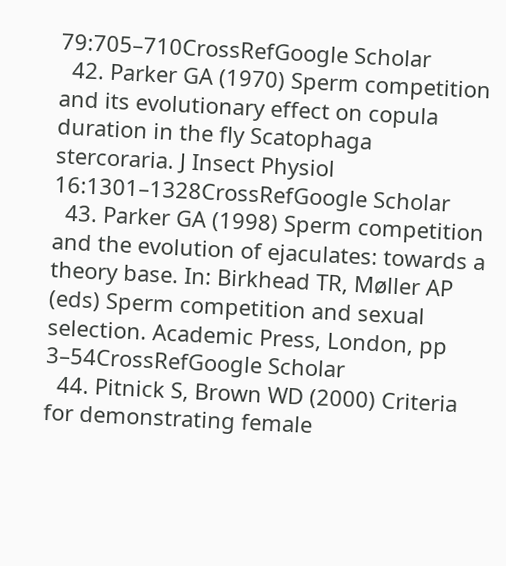79:705–710CrossRefGoogle Scholar
  42. Parker GA (1970) Sperm competition and its evolutionary effect on copula duration in the fly Scatophaga stercoraria. J Insect Physiol 16:1301–1328CrossRefGoogle Scholar
  43. Parker GA (1998) Sperm competition and the evolution of ejaculates: towards a theory base. In: Birkhead TR, Møller AP (eds) Sperm competition and sexual selection. Academic Press, London, pp 3–54CrossRefGoogle Scholar
  44. Pitnick S, Brown WD (2000) Criteria for demonstrating female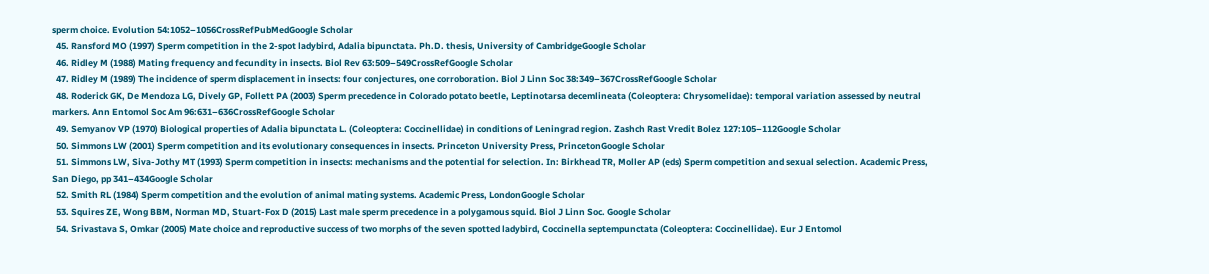sperm choice. Evolution 54:1052–1056CrossRefPubMedGoogle Scholar
  45. Ransford MO (1997) Sperm competition in the 2-spot ladybird, Adalia bipunctata. Ph.D. thesis, University of CambridgeGoogle Scholar
  46. Ridley M (1988) Mating frequency and fecundity in insects. Biol Rev 63:509–549CrossRefGoogle Scholar
  47. Ridley M (1989) The incidence of sperm displacement in insects: four conjectures, one corroboration. Biol J Linn Soc 38:349–367CrossRefGoogle Scholar
  48. Roderick GK, De Mendoza LG, Dively GP, Follett PA (2003) Sperm precedence in Colorado potato beetle, Leptinotarsa decemlineata (Coleoptera: Chrysomelidae): temporal variation assessed by neutral markers. Ann Entomol Soc Am 96:631–636CrossRefGoogle Scholar
  49. Semyanov VP (1970) Biological properties of Adalia bipunctata L. (Coleoptera: Coccinellidae) in conditions of Leningrad region. Zashch Rast Vredit Bolez 127:105–112Google Scholar
  50. Simmons LW (2001) Sperm competition and its evolutionary consequences in insects. Princeton University Press, PrincetonGoogle Scholar
  51. Simmons LW, Siva-Jothy MT (1993) Sperm competition in insects: mechanisms and the potential for selection. In: Birkhead TR, Moller AP (eds) Sperm competition and sexual selection. Academic Press, San Diego, pp 341–434Google Scholar
  52. Smith RL (1984) Sperm competition and the evolution of animal mating systems. Academic Press, LondonGoogle Scholar
  53. Squires ZE, Wong BBM, Norman MD, Stuart-Fox D (2015) Last male sperm precedence in a polygamous squid. Biol J Linn Soc. Google Scholar
  54. Srivastava S, Omkar (2005) Mate choice and reproductive success of two morphs of the seven spotted ladybird, Coccinella septempunctata (Coleoptera: Coccinellidae). Eur J Entomol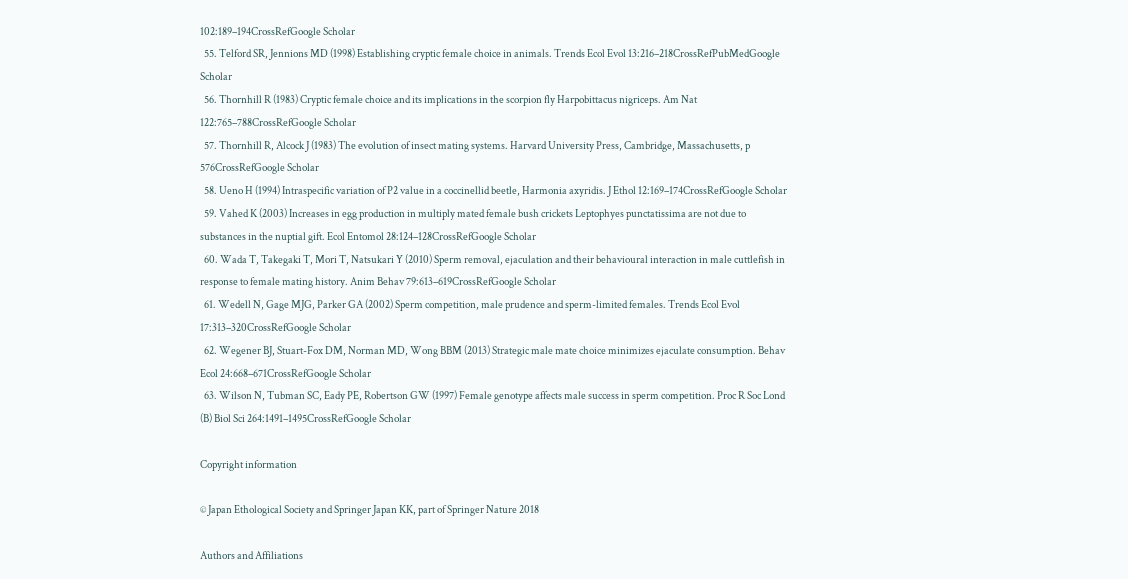102:189–194CrossRefGoogle Scholar
  55. Telford SR, Jennions MD (1998) Establishing cryptic female choice in animals. Trends Ecol Evol 13:216–218CrossRefPubMedGoogle Scholar
  56. Thornhill R (1983) Cryptic female choice and its implications in the scorpion fly Harpobittacus nigriceps. Am Nat 122:765–788CrossRefGoogle Scholar
  57. Thornhill R, Alcock J (1983) The evolution of insect mating systems. Harvard University Press, Cambridge, Massachusetts, p 576CrossRefGoogle Scholar
  58. Ueno H (1994) Intraspecific variation of P2 value in a coccinellid beetle, Harmonia axyridis. J Ethol 12:169–174CrossRefGoogle Scholar
  59. Vahed K (2003) Increases in egg production in multiply mated female bush crickets Leptophyes punctatissima are not due to substances in the nuptial gift. Ecol Entomol 28:124–128CrossRefGoogle Scholar
  60. Wada T, Takegaki T, Mori T, Natsukari Y (2010) Sperm removal, ejaculation and their behavioural interaction in male cuttlefish in response to female mating history. Anim Behav 79:613–619CrossRefGoogle Scholar
  61. Wedell N, Gage MJG, Parker GA (2002) Sperm competition, male prudence and sperm-limited females. Trends Ecol Evol 17:313–320CrossRefGoogle Scholar
  62. Wegener BJ, Stuart-Fox DM, Norman MD, Wong BBM (2013) Strategic male mate choice minimizes ejaculate consumption. Behav Ecol 24:668–671CrossRefGoogle Scholar
  63. Wilson N, Tubman SC, Eady PE, Robertson GW (1997) Female genotype affects male success in sperm competition. Proc R Soc Lond (B) Biol Sci 264:1491–1495CrossRefGoogle Scholar

Copyright information

© Japan Ethological Society and Springer Japan KK, part of Springer Nature 2018

Authors and Affiliations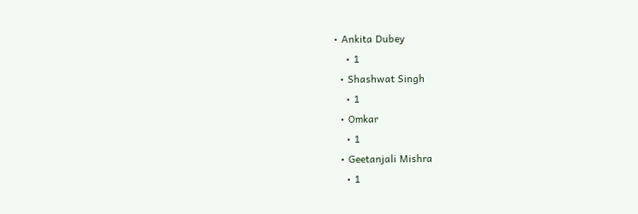• Ankita Dubey
    • 1
  • Shashwat Singh
    • 1
  • Omkar
    • 1
  • Geetanjali Mishra
    • 1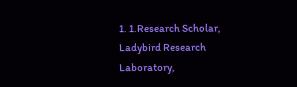1. 1.Research Scholar, Ladybird Research Laboratory,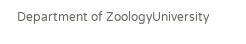Department of ZoologyUniversity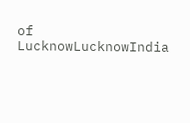of LucknowLucknowIndia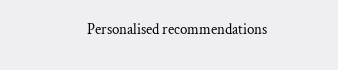Personalised recommendations